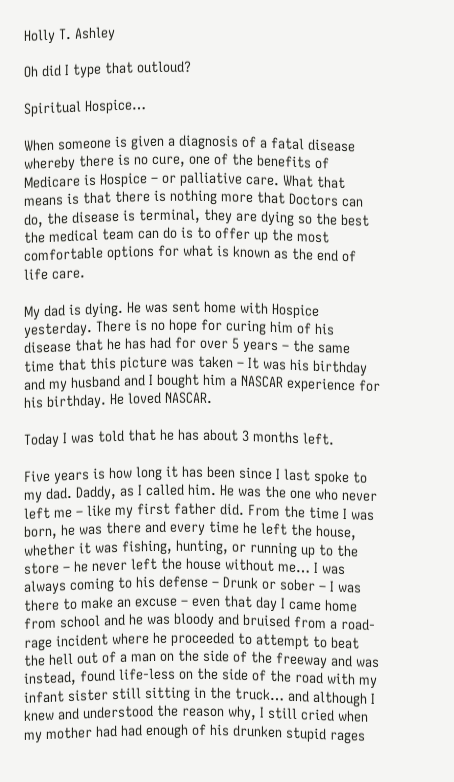Holly T. Ashley

Oh did I type that outloud?

Spiritual Hospice…

When someone is given a diagnosis of a fatal disease whereby there is no cure, one of the benefits of Medicare is Hospice – or palliative care. What that means is that there is nothing more that Doctors can do, the disease is terminal, they are dying so the best the medical team can do is to offer up the most comfortable options for what is known as the end of life care.

My dad is dying. He was sent home with Hospice yesterday. There is no hope for curing him of his disease that he has had for over 5 years – the same time that this picture was taken – It was his birthday and my husband and I bought him a NASCAR experience for his birthday. He loved NASCAR.

Today I was told that he has about 3 months left.

Five years is how long it has been since I last spoke to my dad. Daddy, as I called him. He was the one who never left me – like my first father did. From the time I was born, he was there and every time he left the house, whether it was fishing, hunting, or running up to the store – he never left the house without me… I was always coming to his defense – Drunk or sober – I was there to make an excuse – even that day I came home from school and he was bloody and bruised from a road-rage incident where he proceeded to attempt to beat the hell out of a man on the side of the freeway and was instead, found life-less on the side of the road with my infant sister still sitting in the truck… and although I knew and understood the reason why, I still cried when my mother had had enough of his drunken stupid rages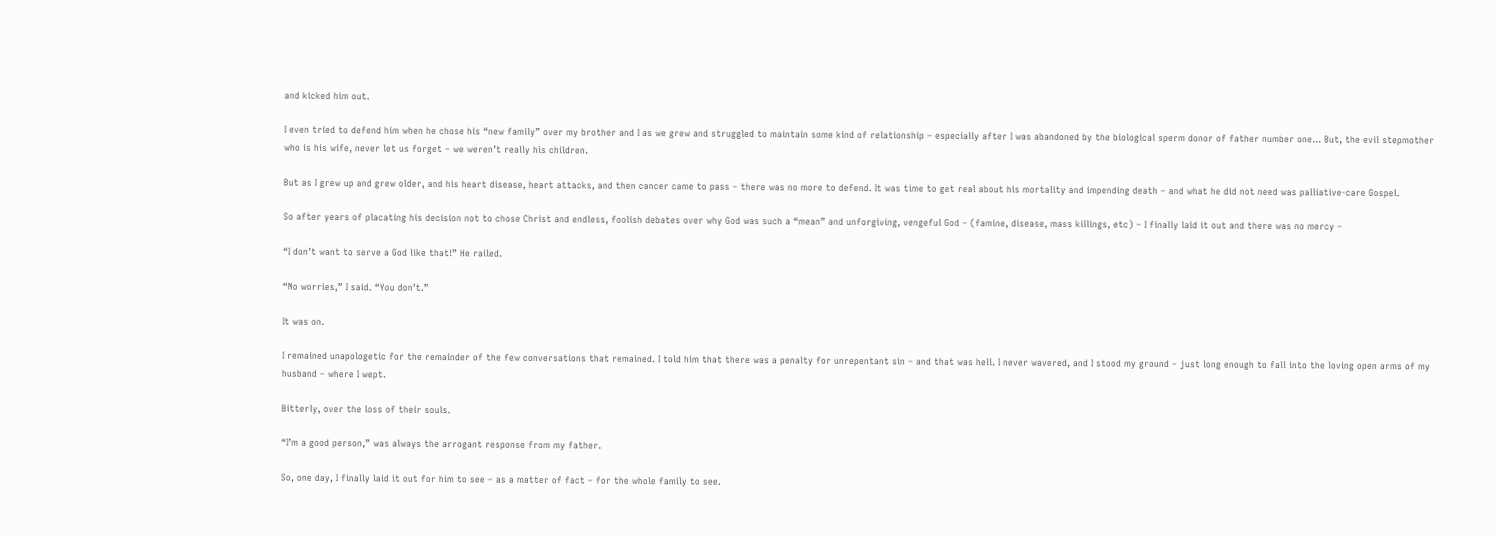and kicked him out.

I even tried to defend him when he chose his “new family” over my brother and I as we grew and struggled to maintain some kind of relationship – especially after I was abandoned by the biological sperm donor of father number one… But, the evil stepmother who is his wife, never let us forget – we weren’t really his children.

But as I grew up and grew older, and his heart disease, heart attacks, and then cancer came to pass – there was no more to defend. It was time to get real about his mortality and impending death – and what he did not need was palliative-care Gospel.

So after years of placating his decision not to chose Christ and endless, foolish debates over why God was such a “mean” and unforgiving, vengeful God – (famine, disease, mass killings, etc) – I finally laid it out and there was no mercy –

“I don’t want to serve a God like that!” He railed.

“No worries,” I said. “You don’t.”

It was on.

I remained unapologetic for the remainder of the few conversations that remained. I told him that there was a penalty for unrepentant sin – and that was hell. I never wavered, and I stood my ground – just long enough to fall into the loving open arms of my husband – where I wept.

Bitterly, over the loss of their souls.

“I’m a good person,” was always the arrogant response from my father.

So, one day, I finally laid it out for him to see – as a matter of fact – for the whole family to see.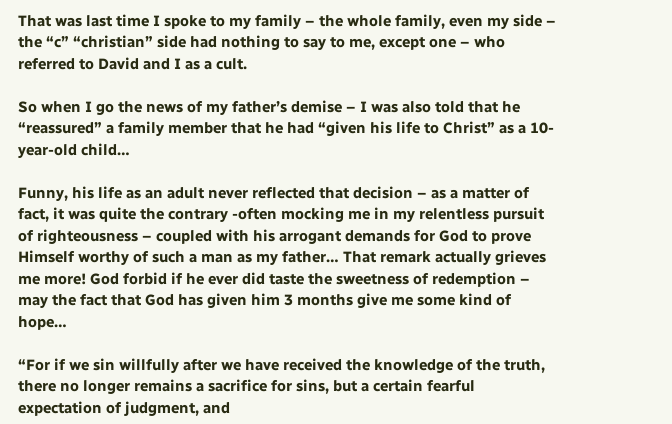That was last time I spoke to my family – the whole family, even my side – the “c” “christian” side had nothing to say to me, except one – who referred to David and I as a cult.

So when I go the news of my father’s demise – I was also told that he “reassured” a family member that he had “given his life to Christ” as a 10-year-old child…

Funny, his life as an adult never reflected that decision – as a matter of fact, it was quite the contrary -often mocking me in my relentless pursuit of righteousness – coupled with his arrogant demands for God to prove Himself worthy of such a man as my father… That remark actually grieves me more! God forbid if he ever did taste the sweetness of redemption – may the fact that God has given him 3 months give me some kind of hope…

“For if we sin willfully after we have received the knowledge of the truth, there no longer remains a sacrifice for sins, but a certain fearful expectation of judgment, and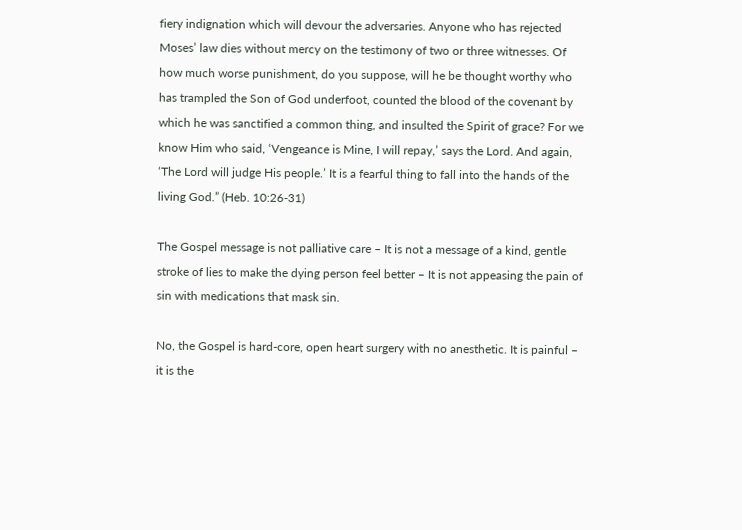fiery indignation which will devour the adversaries. Anyone who has rejected Moses’ law dies without mercy on the testimony of two or three witnesses. Of how much worse punishment, do you suppose, will he be thought worthy who has trampled the Son of God underfoot, counted the blood of the covenant by which he was sanctified a common thing, and insulted the Spirit of grace? For we know Him who said, ‘Vengeance is Mine, I will repay,’ says the Lord. And again, ‘The Lord will judge His people.’ It is a fearful thing to fall into the hands of the living God.” (Heb. 10:26-31)

The Gospel message is not palliative care – It is not a message of a kind, gentle stroke of lies to make the dying person feel better – It is not appeasing the pain of sin with medications that mask sin.

No, the Gospel is hard-core, open heart surgery with no anesthetic. It is painful – it is the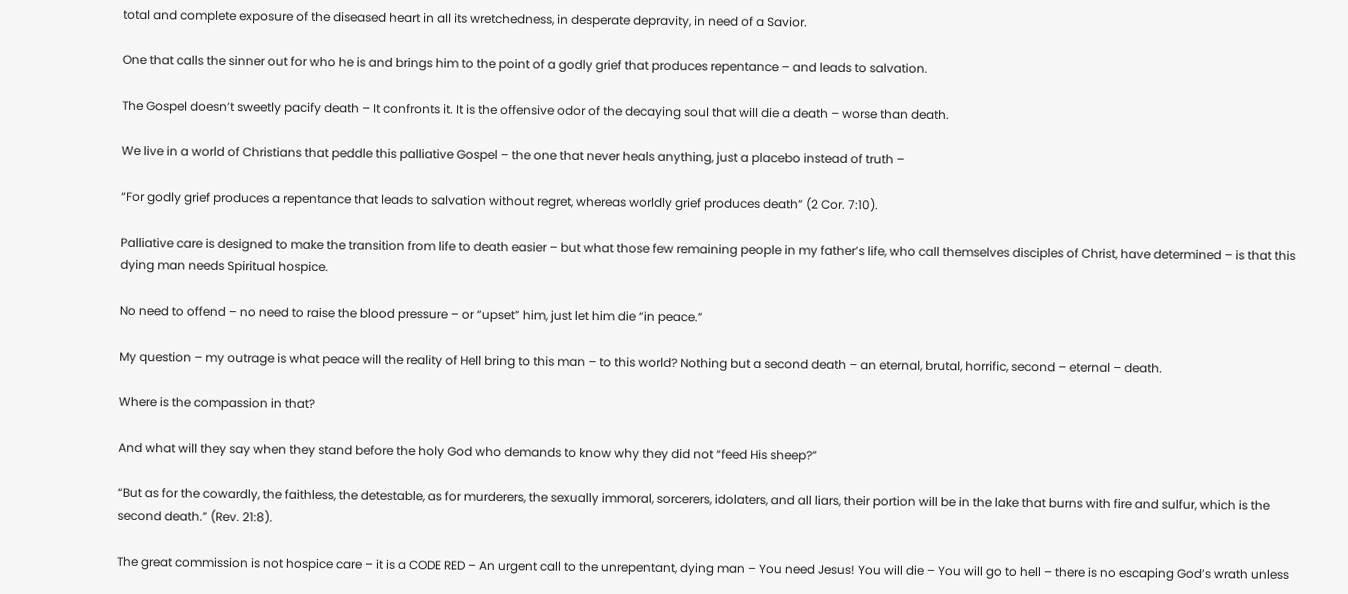total and complete exposure of the diseased heart in all its wretchedness, in desperate depravity, in need of a Savior.

One that calls the sinner out for who he is and brings him to the point of a godly grief that produces repentance – and leads to salvation.

The Gospel doesn’t sweetly pacify death – It confronts it. It is the offensive odor of the decaying soul that will die a death – worse than death.

We live in a world of Christians that peddle this palliative Gospel – the one that never heals anything, just a placebo instead of truth –

“For godly grief produces a repentance that leads to salvation without regret, whereas worldly grief produces death” (2 Cor. 7:10).

Palliative care is designed to make the transition from life to death easier – but what those few remaining people in my father’s life, who call themselves disciples of Christ, have determined – is that this dying man needs Spiritual hospice.

No need to offend – no need to raise the blood pressure – or “upset” him, just let him die “in peace.”

My question – my outrage is what peace will the reality of Hell bring to this man – to this world? Nothing but a second death – an eternal, brutal, horrific, second – eternal – death.

Where is the compassion in that?

And what will they say when they stand before the holy God who demands to know why they did not “feed His sheep?”

“But as for the cowardly, the faithless, the detestable, as for murderers, the sexually immoral, sorcerers, idolaters, and all liars, their portion will be in the lake that burns with fire and sulfur, which is the second death.” (Rev. 21:8).

The great commission is not hospice care – it is a CODE RED – An urgent call to the unrepentant, dying man – You need Jesus! You will die – You will go to hell – there is no escaping God’s wrath unless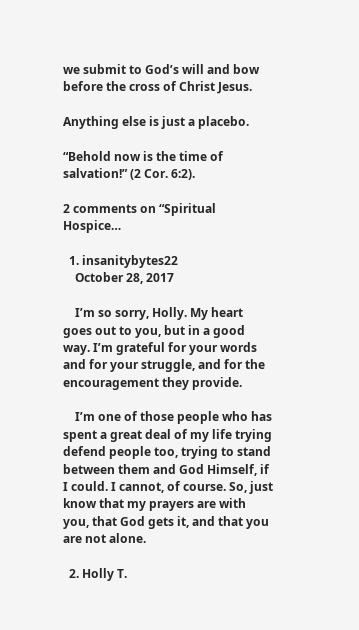we submit to God’s will and bow before the cross of Christ Jesus.

Anything else is just a placebo.

“Behold now is the time of salvation!” (2 Cor. 6:2).

2 comments on “Spiritual Hospice…

  1. insanitybytes22
    October 28, 2017

    I’m so sorry, Holly. My heart goes out to you, but in a good way. I’m grateful for your words and for your struggle, and for the encouragement they provide.

    I’m one of those people who has spent a great deal of my life trying defend people too, trying to stand between them and God Himself, if I could. I cannot, of course. So, just know that my prayers are with you, that God gets it, and that you are not alone.

  2. Holly T.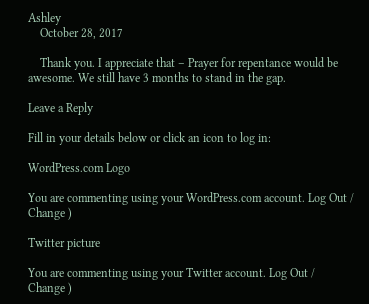Ashley
    October 28, 2017

    Thank you. I appreciate that – Prayer for repentance would be awesome. We still have 3 months to stand in the gap.

Leave a Reply

Fill in your details below or click an icon to log in:

WordPress.com Logo

You are commenting using your WordPress.com account. Log Out /  Change )

Twitter picture

You are commenting using your Twitter account. Log Out /  Change )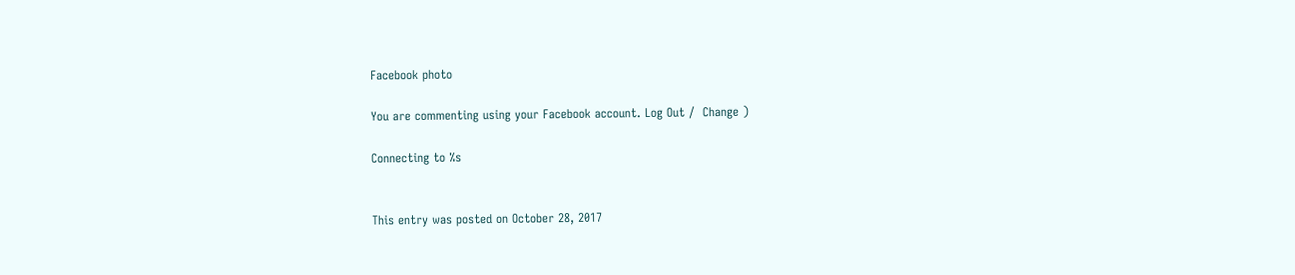Facebook photo

You are commenting using your Facebook account. Log Out /  Change )

Connecting to %s


This entry was posted on October 28, 2017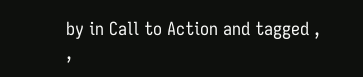by in Call to Action and tagged , ,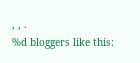, , .
%d bloggers like this: